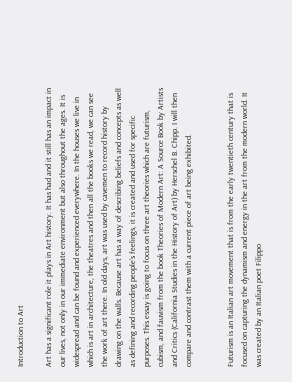Introduction to Art

Art has a significant role it plays in Art history. It has had and it still has an impact in our lives, not only in our immediate environment but also throughout the ages. It is widespread and can be found and experienced everywhere. In the houses we live in which is art in architecture, the theatres and then all the books we read, we can see the work of art there. In old days, art was used by cavemen to record history by drawing on the walls. Because art has a way of describing beliefs and concepts as well as defining and recording people’s feelings, it is created and used for specific purposes. This essay is going to focus on three art theories which are futurism, cubism, and fauvism from the book Theories of Modern Art: A Source Book by Artists and Critics (California Studies in the History of Art) by Herschel B. Chipp. I will then compare and contrast them with a current piece of art being exhibited.


Futurism is an Italian art movement that is from the early twentieth century that is focused on capturing the dynamism and energy in the art from the modern world. It was created by an Italian poet Filippo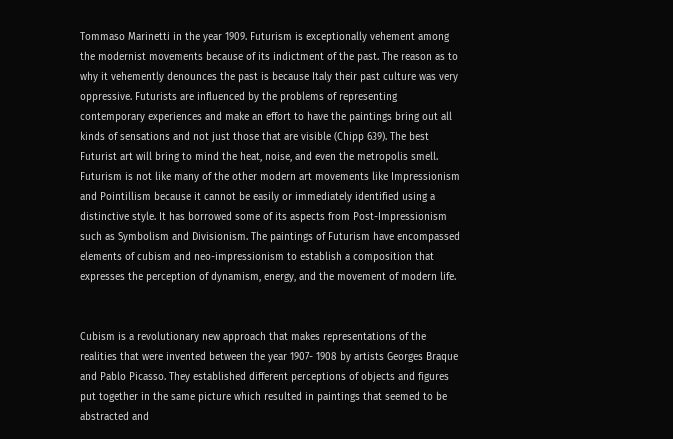Tommaso Marinetti in the year 1909. Futurism is exceptionally vehement among the modernist movements because of its indictment of the past. The reason as to why it vehemently denounces the past is because Italy their past culture was very oppressive. Futurists are influenced by the problems of representing contemporary experiences and make an effort to have the paintings bring out all kinds of sensations and not just those that are visible (Chipp 639). The best Futurist art will bring to mind the heat, noise, and even the metropolis smell. Futurism is not like many of the other modern art movements like Impressionism and Pointillism because it cannot be easily or immediately identified using a distinctive style. It has borrowed some of its aspects from Post-Impressionism such as Symbolism and Divisionism. The paintings of Futurism have encompassed elements of cubism and neo-impressionism to establish a composition that expresses the perception of dynamism, energy, and the movement of modern life.


Cubism is a revolutionary new approach that makes representations of the realities that were invented between the year 1907- 1908 by artists Georges Braque and Pablo Picasso. They established different perceptions of objects and figures put together in the same picture which resulted in paintings that seemed to be abstracted and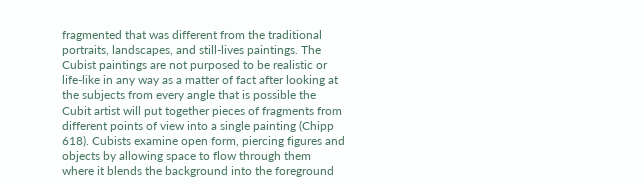fragmented that was different from the traditional portraits, landscapes, and still-lives paintings. The Cubist paintings are not purposed to be realistic or life-like in any way as a matter of fact after looking at the subjects from every angle that is possible the Cubit artist will put together pieces of fragments from different points of view into a single painting (Chipp 618). Cubists examine open form, piercing figures and objects by allowing space to flow through them where it blends the background into the foreground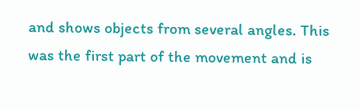and shows objects from several angles. This was the first part of the movement and is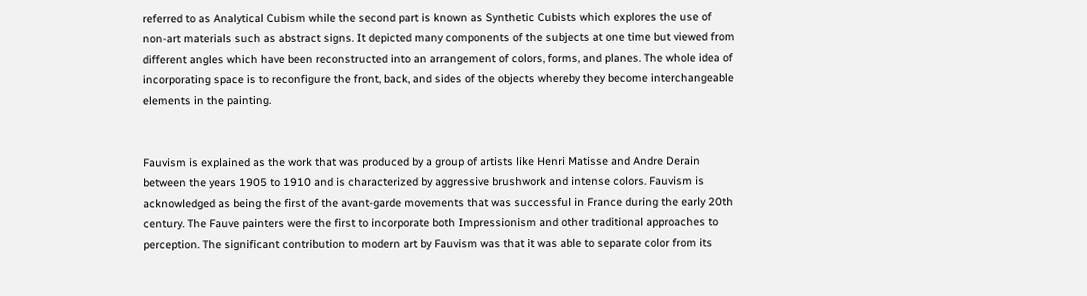referred to as Analytical Cubism while the second part is known as Synthetic Cubists which explores the use of non-art materials such as abstract signs. It depicted many components of the subjects at one time but viewed from different angles which have been reconstructed into an arrangement of colors, forms, and planes. The whole idea of incorporating space is to reconfigure the front, back, and sides of the objects whereby they become interchangeable elements in the painting.


Fauvism is explained as the work that was produced by a group of artists like Henri Matisse and Andre Derain between the years 1905 to 1910 and is characterized by aggressive brushwork and intense colors. Fauvism is acknowledged as being the first of the avant-garde movements that was successful in France during the early 20th century. The Fauve painters were the first to incorporate both Impressionism and other traditional approaches to perception. The significant contribution to modern art by Fauvism was that it was able to separate color from its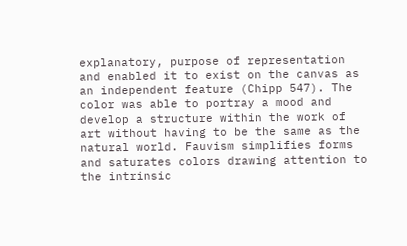explanatory, purpose of representation and enabled it to exist on the canvas as an independent feature (Chipp 547). The color was able to portray a mood and develop a structure within the work of art without having to be the same as the natural world. Fauvism simplifies forms and saturates colors drawing attention to the intrinsic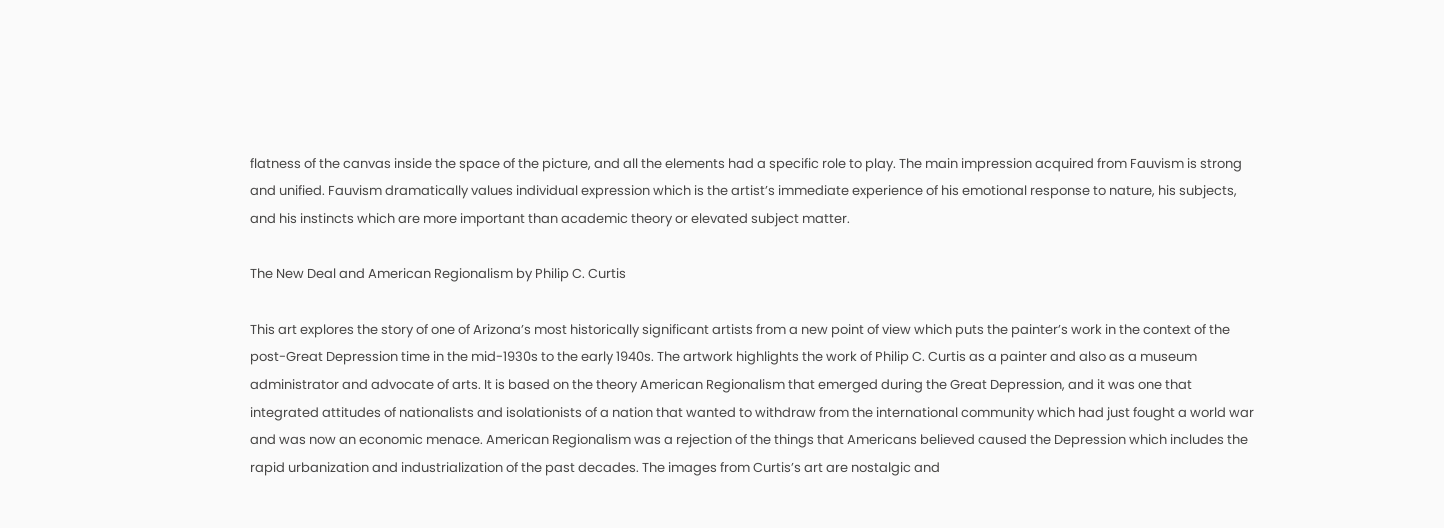flatness of the canvas inside the space of the picture, and all the elements had a specific role to play. The main impression acquired from Fauvism is strong and unified. Fauvism dramatically values individual expression which is the artist’s immediate experience of his emotional response to nature, his subjects, and his instincts which are more important than academic theory or elevated subject matter.

The New Deal and American Regionalism by Philip C. Curtis

This art explores the story of one of Arizona’s most historically significant artists from a new point of view which puts the painter’s work in the context of the post-Great Depression time in the mid-1930s to the early 1940s. The artwork highlights the work of Philip C. Curtis as a painter and also as a museum administrator and advocate of arts. It is based on the theory American Regionalism that emerged during the Great Depression, and it was one that integrated attitudes of nationalists and isolationists of a nation that wanted to withdraw from the international community which had just fought a world war and was now an economic menace. American Regionalism was a rejection of the things that Americans believed caused the Depression which includes the rapid urbanization and industrialization of the past decades. The images from Curtis’s art are nostalgic and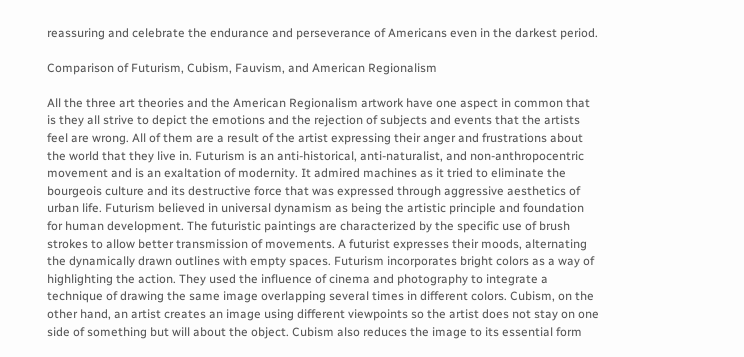reassuring and celebrate the endurance and perseverance of Americans even in the darkest period.

Comparison of Futurism, Cubism, Fauvism, and American Regionalism

All the three art theories and the American Regionalism artwork have one aspect in common that is they all strive to depict the emotions and the rejection of subjects and events that the artists feel are wrong. All of them are a result of the artist expressing their anger and frustrations about the world that they live in. Futurism is an anti-historical, anti-naturalist, and non-anthropocentric movement and is an exaltation of modernity. It admired machines as it tried to eliminate the bourgeois culture and its destructive force that was expressed through aggressive aesthetics of urban life. Futurism believed in universal dynamism as being the artistic principle and foundation for human development. The futuristic paintings are characterized by the specific use of brush strokes to allow better transmission of movements. A futurist expresses their moods, alternating the dynamically drawn outlines with empty spaces. Futurism incorporates bright colors as a way of highlighting the action. They used the influence of cinema and photography to integrate a technique of drawing the same image overlapping several times in different colors. Cubism, on the other hand, an artist creates an image using different viewpoints so the artist does not stay on one side of something but will about the object. Cubism also reduces the image to its essential form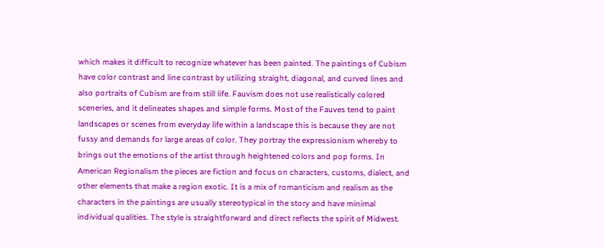which makes it difficult to recognize whatever has been painted. The paintings of Cubism have color contrast and line contrast by utilizing straight, diagonal, and curved lines and also portraits of Cubism are from still life. Fauvism does not use realistically colored sceneries, and it delineates shapes and simple forms. Most of the Fauves tend to paint landscapes or scenes from everyday life within a landscape this is because they are not fussy and demands for large areas of color. They portray the expressionism whereby to brings out the emotions of the artist through heightened colors and pop forms. In American Regionalism the pieces are fiction and focus on characters, customs, dialect, and other elements that make a region exotic. It is a mix of romanticism and realism as the characters in the paintings are usually stereotypical in the story and have minimal individual qualities. The style is straightforward and direct reflects the spirit of Midwest.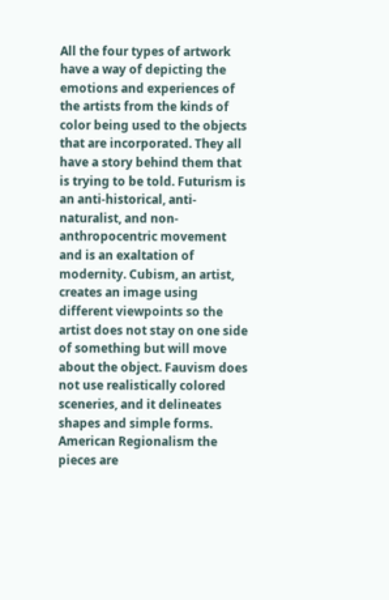All the four types of artwork have a way of depicting the emotions and experiences of the artists from the kinds of color being used to the objects that are incorporated. They all have a story behind them that is trying to be told. Futurism is an anti-historical, anti-naturalist, and non-anthropocentric movement and is an exaltation of modernity. Cubism, an artist, creates an image using different viewpoints so the artist does not stay on one side of something but will move about the object. Fauvism does not use realistically colored sceneries, and it delineates shapes and simple forms. American Regionalism the pieces are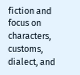fiction and focus on characters, customs, dialect, and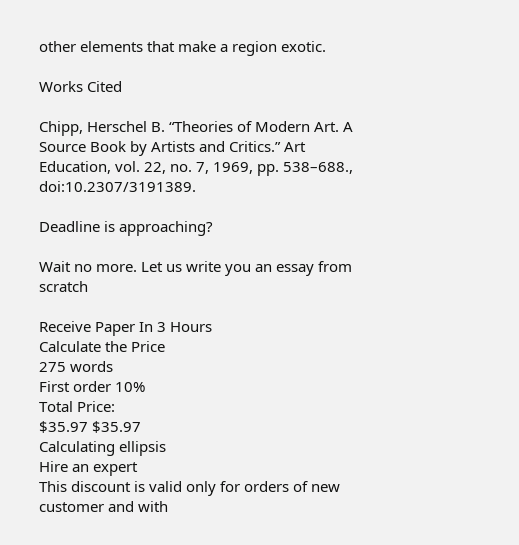other elements that make a region exotic.

Works Cited

Chipp, Herschel B. “Theories of Modern Art. A Source Book by Artists and Critics.” Art Education, vol. 22, no. 7, 1969, pp. 538–688., doi:10.2307/3191389.

Deadline is approaching?

Wait no more. Let us write you an essay from scratch

Receive Paper In 3 Hours
Calculate the Price
275 words
First order 10%
Total Price:
$35.97 $35.97
Calculating ellipsis
Hire an expert
This discount is valid only for orders of new customer and with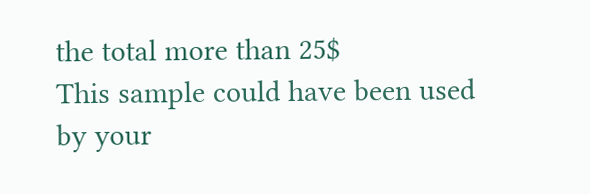the total more than 25$
This sample could have been used by your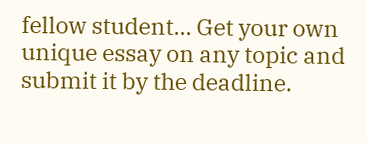fellow student... Get your own unique essay on any topic and submit it by the deadline.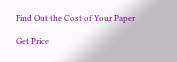Find Out the Cost of Your Paper

Get Price